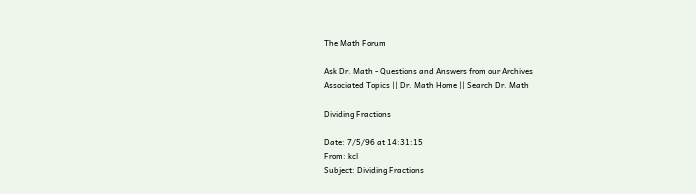The Math Forum

Ask Dr. Math - Questions and Answers from our Archives
Associated Topics || Dr. Math Home || Search Dr. Math

Dividing Fractions

Date: 7/5/96 at 14:31:15
From: kcl
Subject: Dividing Fractions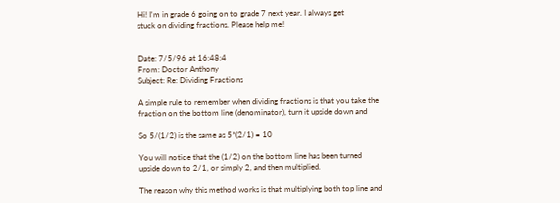Hi! I'm in grade 6 going on to grade 7 next year. I always get
stuck on dividing fractions. Please help me!


Date: 7/5/96 at 16:48:4
From: Doctor Anthony
Subject: Re: Dividing Fractions

A simple rule to remember when dividing fractions is that you take the
fraction on the bottom line (denominator), turn it upside down and

So 5/(1/2) is the same as 5*(2/1) = 10

You will notice that the (1/2) on the bottom line has been turned
upside down to 2/1, or simply 2, and then multiplied.

The reason why this method works is that multiplying both top line and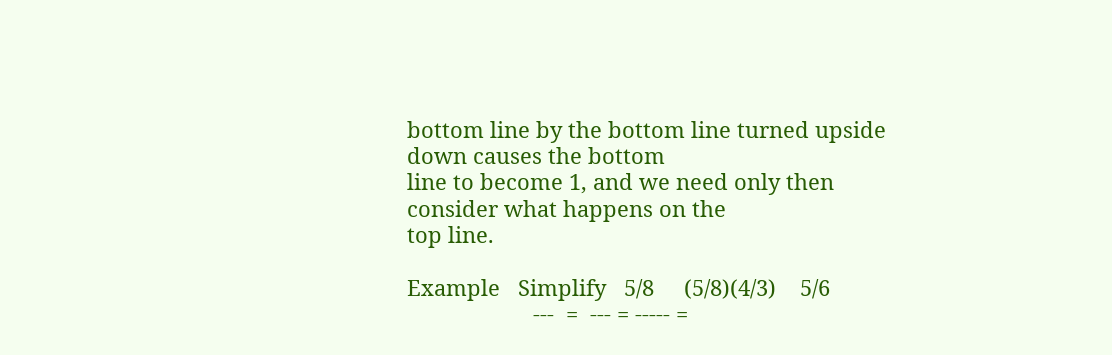bottom line by the bottom line turned upside down causes the bottom
line to become 1, and we need only then consider what happens on the
top line.

Example   Simplify   5/8     (5/8)(4/3)    5/6
                     ---  =  --- = ----- =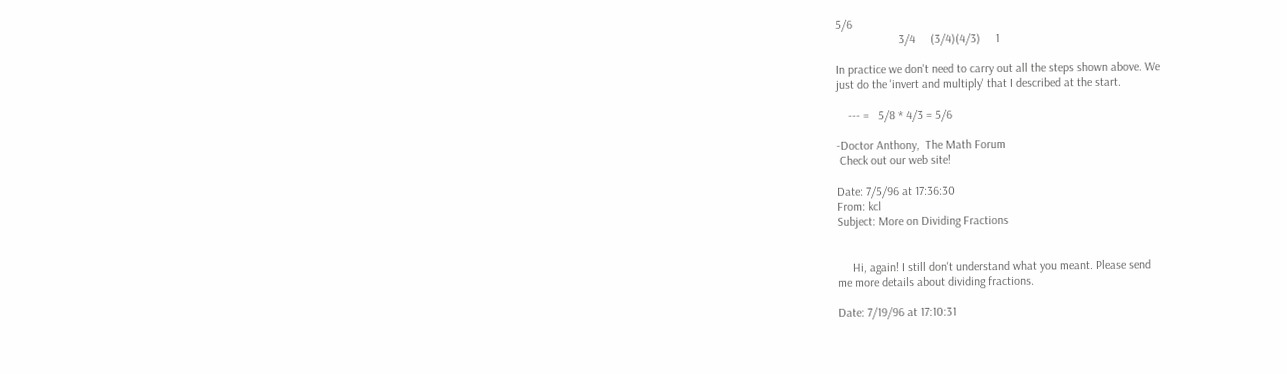5/6
                     3/4     (3/4)(4/3)     1

In practice we don't need to carry out all the steps shown above. We
just do the 'invert and multiply' that I described at the start.

    --- =   5/8 * 4/3 = 5/6

-Doctor Anthony,  The Math Forum
 Check out our web site!

Date: 7/5/96 at 17:36:30
From: kcl
Subject: More on Dividing Fractions


     Hi, again! I still don't understand what you meant. Please send
me more details about dividing fractions.

Date: 7/19/96 at 17:10:31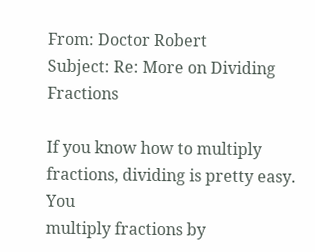From: Doctor Robert
Subject: Re: More on Dividing Fractions

If you know how to multiply fractions, dividing is pretty easy.  You
multiply fractions by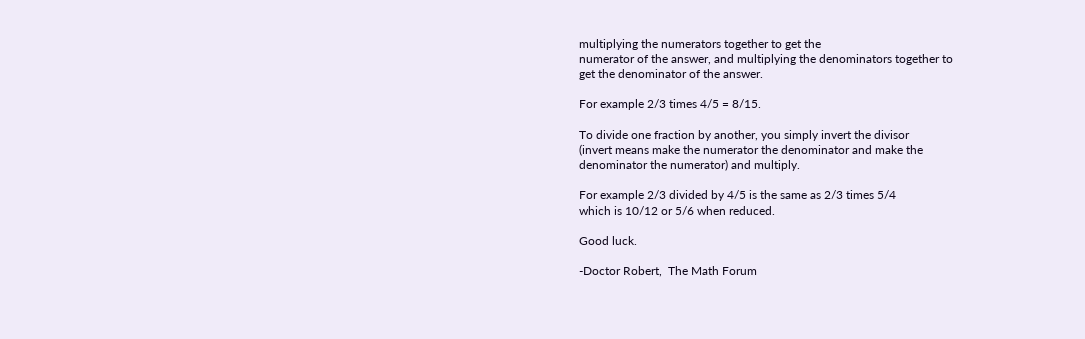multiplying the numerators together to get the
numerator of the answer, and multiplying the denominators together to
get the denominator of the answer.

For example 2/3 times 4/5 = 8/15.

To divide one fraction by another, you simply invert the divisor
(invert means make the numerator the denominator and make the
denominator the numerator) and multiply.

For example 2/3 divided by 4/5 is the same as 2/3 times 5/4
which is 10/12 or 5/6 when reduced.

Good luck.

-Doctor Robert,  The Math Forum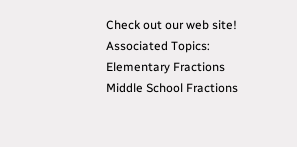Check out our web site!
Associated Topics:
Elementary Fractions
Middle School Fractions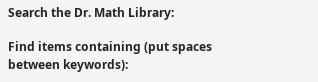Search the Dr. Math Library:

Find items containing (put spaces between keywords):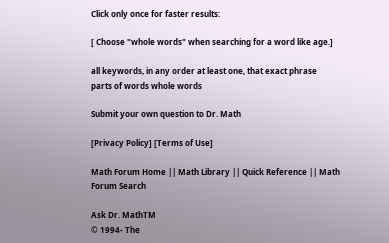Click only once for faster results:

[ Choose "whole words" when searching for a word like age.]

all keywords, in any order at least one, that exact phrase
parts of words whole words

Submit your own question to Dr. Math

[Privacy Policy] [Terms of Use]

Math Forum Home || Math Library || Quick Reference || Math Forum Search

Ask Dr. MathTM
© 1994- The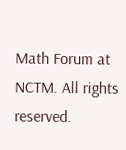Math Forum at NCTM. All rights reserved.